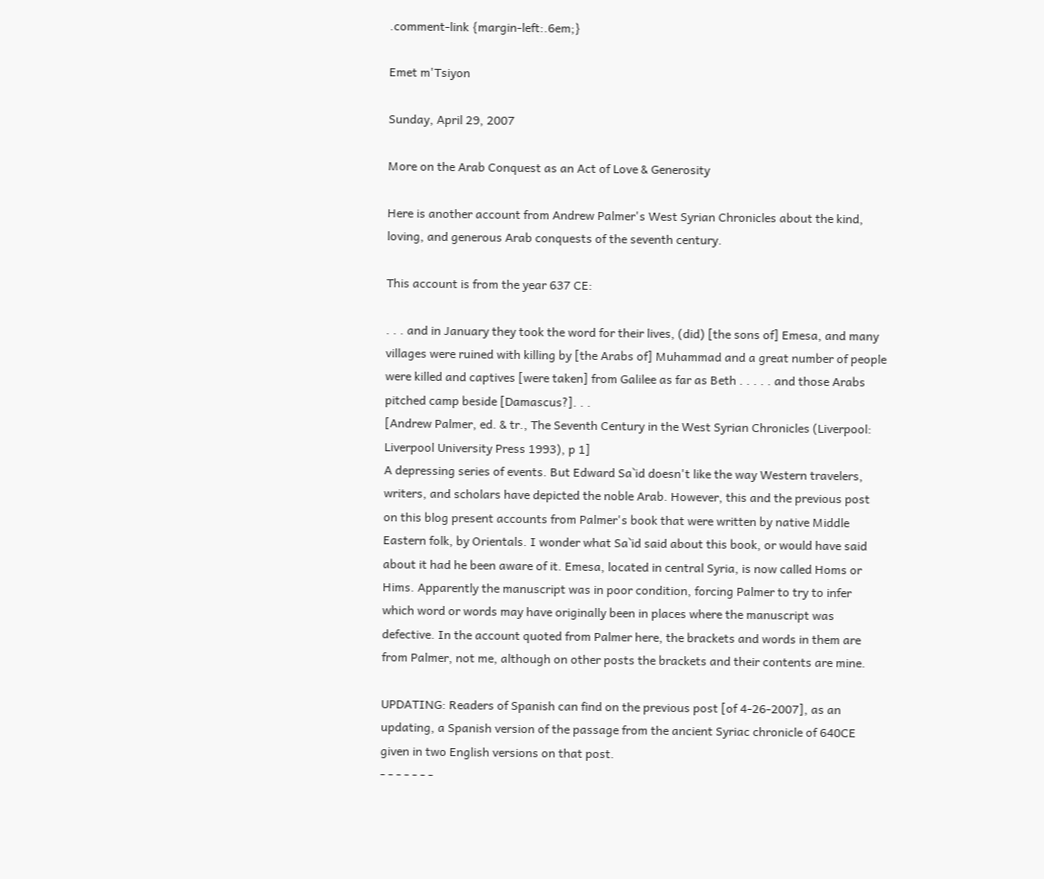.comment-link {margin-left:.6em;}

Emet m'Tsiyon

Sunday, April 29, 2007

More on the Arab Conquest as an Act of Love & Generosity

Here is another account from Andrew Palmer's West Syrian Chronicles about the kind, loving, and generous Arab conquests of the seventh century.

This account is from the year 637 CE:

. . . and in January they took the word for their lives, (did) [the sons of] Emesa, and many villages were ruined with killing by [the Arabs of] Muhammad and a great number of people were killed and captives [were taken] from Galilee as far as Beth . . . . . and those Arabs pitched camp beside [Damascus?]. . .
[Andrew Palmer, ed. & tr., The Seventh Century in the West Syrian Chronicles (Liverpool: Liverpool University Press 1993), p 1]
A depressing series of events. But Edward Sa`id doesn't like the way Western travelers, writers, and scholars have depicted the noble Arab. However, this and the previous post on this blog present accounts from Palmer's book that were written by native Middle Eastern folk, by Orientals. I wonder what Sa`id said about this book, or would have said about it had he been aware of it. Emesa, located in central Syria, is now called Homs or Hims. Apparently the manuscript was in poor condition, forcing Palmer to try to infer which word or words may have originally been in places where the manuscript was defective. In the account quoted from Palmer here, the brackets and words in them are from Palmer, not me, although on other posts the brackets and their contents are mine.

UPDATING: Readers of Spanish can find on the previous post [of 4-26-2007], as an updating, a Spanish version of the passage from the ancient Syriac chronicle of 640CE given in two English versions on that post.
- - - - - - -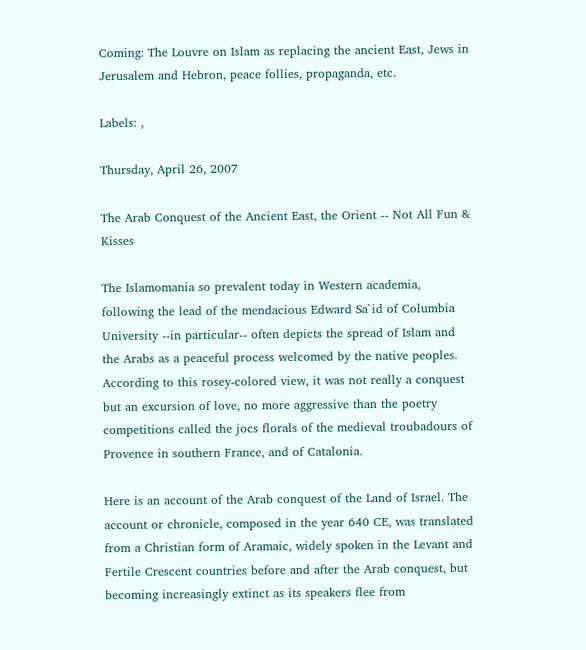Coming: The Louvre on Islam as replacing the ancient East, Jews in Jerusalem and Hebron, peace follies, propaganda, etc.

Labels: ,

Thursday, April 26, 2007

The Arab Conquest of the Ancient East, the Orient -- Not All Fun & Kisses

The Islamomania so prevalent today in Western academia, following the lead of the mendacious Edward Sa`id of Columbia University --in particular-- often depicts the spread of Islam and the Arabs as a peaceful process welcomed by the native peoples. According to this rosey-colored view, it was not really a conquest but an excursion of love, no more aggressive than the poetry competitions called the jocs florals of the medieval troubadours of Provence in southern France, and of Catalonia.

Here is an account of the Arab conquest of the Land of Israel. The account or chronicle, composed in the year 640 CE, was translated from a Christian form of Aramaic, widely spoken in the Levant and Fertile Crescent countries before and after the Arab conquest, but becoming increasingly extinct as its speakers flee from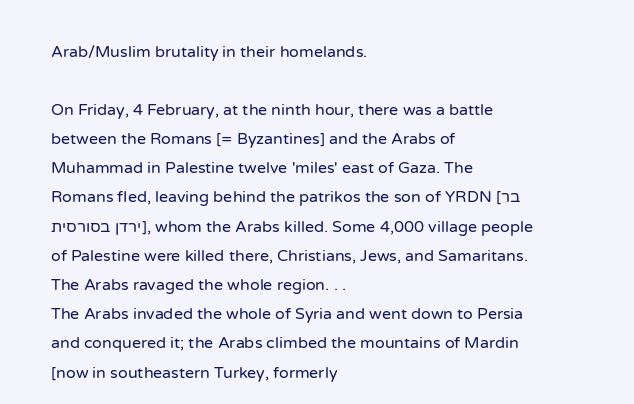Arab/Muslim brutality in their homelands.

On Friday, 4 February, at the ninth hour, there was a battle between the Romans [= Byzantines] and the Arabs of Muhammad in Palestine twelve 'miles' east of Gaza. The Romans fled, leaving behind the patrikos the son of YRDN [בר ירדן בסורסית], whom the Arabs killed. Some 4,000 village people of Palestine were killed there, Christians, Jews, and Samaritans. The Arabs ravaged the whole region. . .
The Arabs invaded the whole of Syria and went down to Persia and conquered it; the Arabs climbed the mountains of Mardin [now in southeastern Turkey, formerly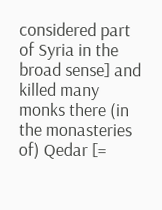considered part of Syria in the broad sense] and killed many monks there (in the monasteries of) Qedar [=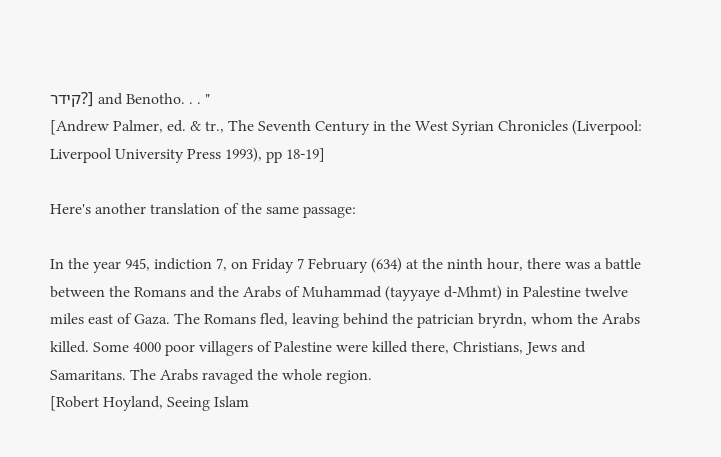קידר?] and Benotho. . . "
[Andrew Palmer, ed. & tr., The Seventh Century in the West Syrian Chronicles (Liverpool: Liverpool University Press 1993), pp 18-19]

Here's another translation of the same passage:

In the year 945, indiction 7, on Friday 7 February (634) at the ninth hour, there was a battle between the Romans and the Arabs of Muhammad (tayyaye d-Mhmt) in Palestine twelve miles east of Gaza. The Romans fled, leaving behind the patrician bryrdn, whom the Arabs killed. Some 4000 poor villagers of Palestine were killed there, Christians, Jews and Samaritans. The Arabs ravaged the whole region.
[Robert Hoyland, Seeing Islam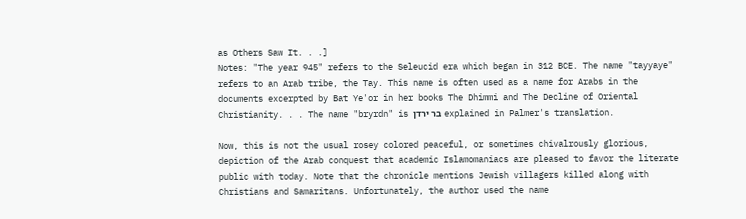as Others Saw It. . .]
Notes: "The year 945" refers to the Seleucid era which began in 312 BCE. The name "tayyaye" refers to an Arab tribe, the Tay. This name is often used as a name for Arabs in the documents excerpted by Bat Ye'or in her books The Dhimmi and The Decline of Oriental Christianity. . . The name "bryrdn" is בר ירדן explained in Palmer's translation.

Now, this is not the usual rosey colored peaceful, or sometimes chivalrously glorious, depiction of the Arab conquest that academic Islamomaniacs are pleased to favor the literate public with today. Note that the chronicle mentions Jewish villagers killed along with Christians and Samaritans. Unfortunately, the author used the name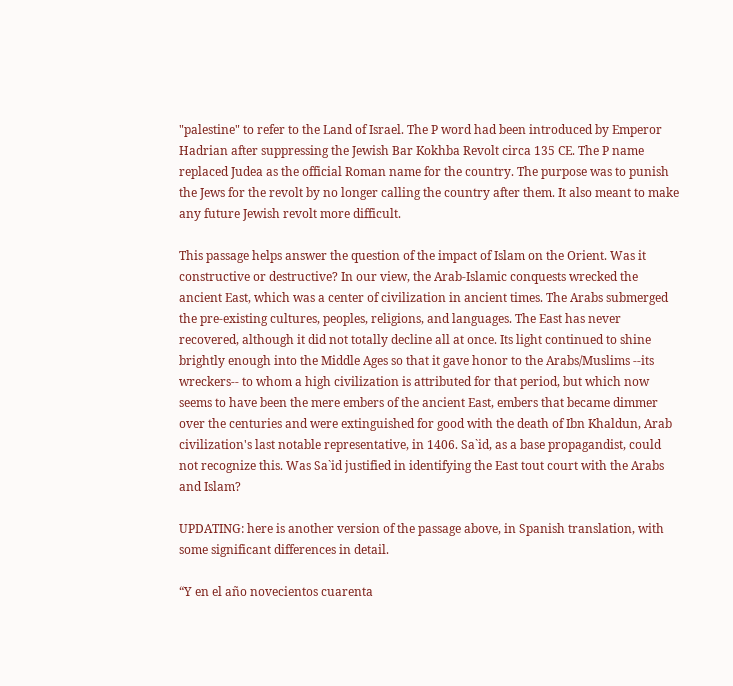"palestine" to refer to the Land of Israel. The P word had been introduced by Emperor Hadrian after suppressing the Jewish Bar Kokhba Revolt circa 135 CE. The P name replaced Judea as the official Roman name for the country. The purpose was to punish the Jews for the revolt by no longer calling the country after them. It also meant to make any future Jewish revolt more difficult.

This passage helps answer the question of the impact of Islam on the Orient. Was it constructive or destructive? In our view, the Arab-Islamic conquests wrecked the ancient East, which was a center of civilization in ancient times. The Arabs submerged the pre-existing cultures, peoples, religions, and languages. The East has never recovered, although it did not totally decline all at once. Its light continued to shine brightly enough into the Middle Ages so that it gave honor to the Arabs/Muslims --its wreckers-- to whom a high civilization is attributed for that period, but which now seems to have been the mere embers of the ancient East, embers that became dimmer over the centuries and were extinguished for good with the death of Ibn Khaldun, Arab civilization's last notable representative, in 1406. Sa`id, as a base propagandist, could not recognize this. Was Sa`id justified in identifying the East tout court with the Arabs and Islam?

UPDATING: here is another version of the passage above, in Spanish translation, with some significant differences in detail.

“Y en el año novecientos cuarenta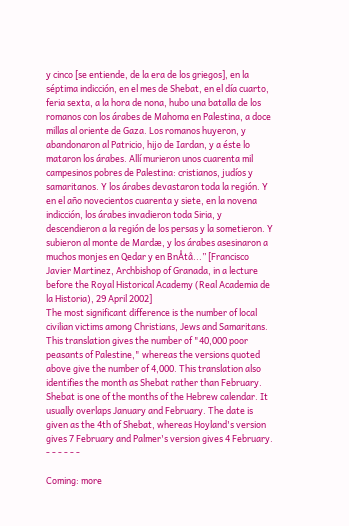y cinco [se entiende, de la era de los griegos], en la séptima indicción, en el mes de Shebat, en el día cuarto, feria sexta, a la hora de nona, hubo una batalla de los romanos con los árabes de Mahoma en Palestina, a doce millas al oriente de Gaza. Los romanos huyeron, y abandonaron al Patricio, hijo de Iardan, y a éste lo mataron los árabes. Allí murieron unos cuarenta mil campesinos pobres de Palestina: cristianos, judíos y samaritanos. Y los árabes devastaron toda la región. Y en el año novecientos cuarenta y siete, en la novena indicción, los árabes invadieron toda Siria, y descendieron a la región de los persas y la sometieron. Y subieron al monte de Mardæ, y los árabes asesinaron a muchos monjes en Qedar y en BnÅtå...” [Francisco Javier Martinez, Archbishop of Granada, in a lecture before the Royal Historical Academy (Real Academia de la Historia), 29 April 2002]
The most significant difference is the number of local civilian victims among Christians, Jews and Samaritans. This translation gives the number of "40,000 poor peasants of Palestine," whereas the versions quoted above give the number of 4,000. This translation also identifies the month as Shebat rather than February. Shebat is one of the months of the Hebrew calendar. It usually overlaps January and February. The date is given as the 4th of Shebat, whereas Hoyland's version gives 7 February and Palmer's version gives 4 February.
- - - - - -

Coming: more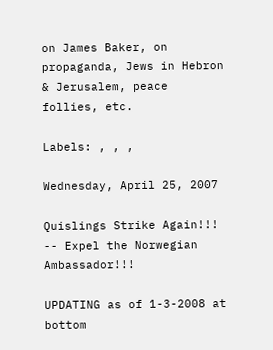on James Baker, on propaganda, Jews in Hebron & Jerusalem, peace follies, etc.

Labels: , , ,

Wednesday, April 25, 2007

Quislings Strike Again!!! -- Expel the Norwegian Ambassador!!!

UPDATING as of 1-3-2008 at bottom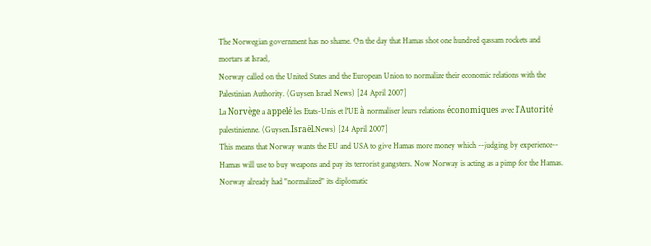The Norwegian government has no shame. On the day that Hamas shot one hundred qassam rockets and mortars at Israel,
Norway called on the United States and the European Union to normalize their economic relations with the Palestinian Authority. (Guysen Israel News) [24 April 2007]
La Norvège a appelé les Etats-Unis et l'UE à normaliser leurs relations économiques avec l'Autorité palestinienne. (Guysen.Israël.News) [24 April 2007]
This means that Norway wants the EU and USA to give Hamas more money which --judging by experience-- Hamas will use to buy weapons and pay its terrorist gangsters. Now Norway is acting as a pimp for the Hamas. Norway already had "normalized" its diplomatic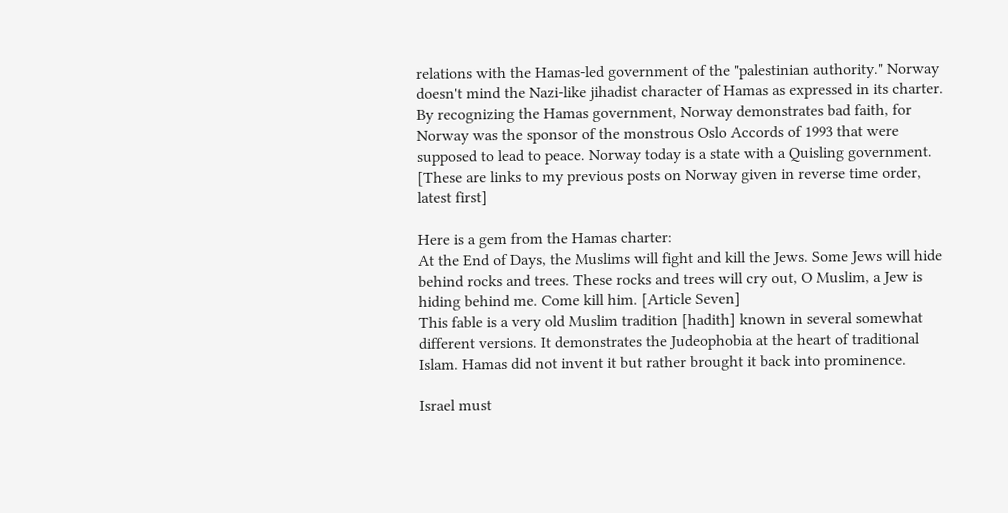relations with the Hamas-led government of the "palestinian authority." Norway doesn't mind the Nazi-like jihadist character of Hamas as expressed in its charter. By recognizing the Hamas government, Norway demonstrates bad faith, for Norway was the sponsor of the monstrous Oslo Accords of 1993 that were supposed to lead to peace. Norway today is a state with a Quisling government. [These are links to my previous posts on Norway given in reverse time order, latest first]

Here is a gem from the Hamas charter:
At the End of Days, the Muslims will fight and kill the Jews. Some Jews will hide behind rocks and trees. These rocks and trees will cry out, O Muslim, a Jew is hiding behind me. Come kill him. [Article Seven]
This fable is a very old Muslim tradition [hadith] known in several somewhat different versions. It demonstrates the Judeophobia at the heart of traditional Islam. Hamas did not invent it but rather brought it back into prominence.

Israel must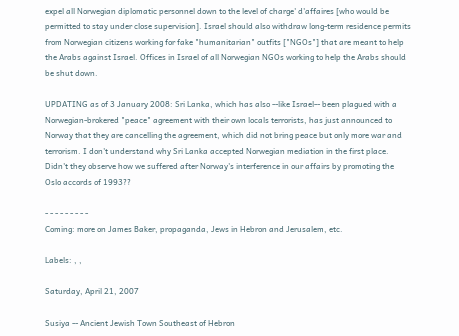expel all Norwegian diplomatic personnel down to the level of charge' d'affaires [who would be permitted to stay under close supervision]. Israel should also withdraw long-term residence permits from Norwegian citizens working for fake "humanitarian" outfits ["NGOs"] that are meant to help the Arabs against Israel. Offices in Israel of all Norwegian NGOs working to help the Arabs should be shut down.

UPDATING as of 3 January 2008: Sri Lanka, which has also --like Israel-- been plagued with a Norwegian-brokered "peace" agreement with their own locals terrorists, has just announced to Norway that they are cancelling the agreement, which did not bring peace but only more war and terrorism. I don't understand why Sri Lanka accepted Norwegian mediation in the first place. Didn't they observe how we suffered after Norway's interference in our affairs by promoting the Oslo accords of 1993??

- - - - - - - - -
Coming: more on James Baker, propaganda, Jews in Hebron and Jerusalem, etc.

Labels: , ,

Saturday, April 21, 2007

Susiya -- Ancient Jewish Town Southeast of Hebron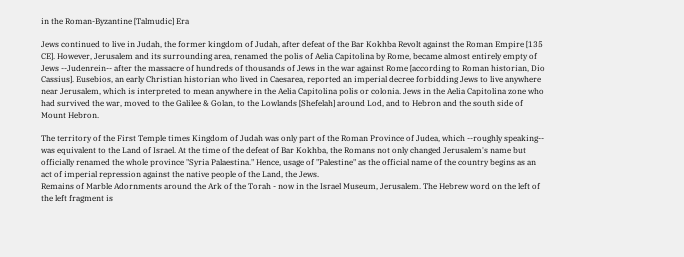in the Roman-Byzantine [Talmudic] Era

Jews continued to live in Judah, the former kingdom of Judah, after defeat of the Bar Kokhba Revolt against the Roman Empire [135 CE]. However, Jerusalem and its surrounding area, renamed the polis of Aelia Capitolina by Rome, became almost entirely empty of Jews --Judenrein-- after the massacre of hundreds of thousands of Jews in the war against Rome [according to Roman historian, Dio Cassius]. Eusebios, an early Christian historian who lived in Caesarea, reported an imperial decree forbidding Jews to live anywhere near Jerusalem, which is interpreted to mean anywhere in the Aelia Capitolina polis or colonia. Jews in the Aelia Capitolina zone who had survived the war, moved to the Galilee & Golan, to the Lowlands [Shefelah] around Lod, and to Hebron and the south side of Mount Hebron.

The territory of the First Temple times Kingdom of Judah was only part of the Roman Province of Judea, which --roughly speaking-- was equivalent to the Land of Israel. At the time of the defeat of Bar Kokhba, the Romans not only changed Jerusalem's name but officially renamed the whole province "Syria Palaestina." Hence, usage of "Palestine" as the official name of the country begins as an act of imperial repression against the native people of the Land, the Jews.
Remains of Marble Adornments around the Ark of the Torah - now in the Israel Museum, Jerusalem. The Hebrew word on the left of the left fragment is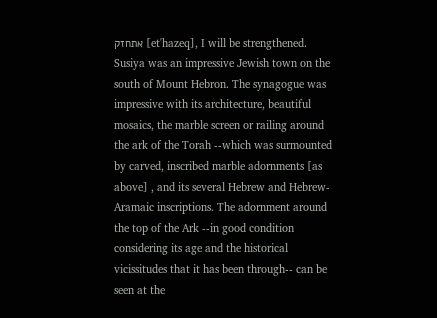אתחזק [et'hazeq], I will be strengthened.
Susiya was an impressive Jewish town on the south of Mount Hebron. The synagogue was impressive with its architecture, beautiful mosaics, the marble screen or railing around the ark of the Torah --which was surmounted by carved, inscribed marble adornments [as above] , and its several Hebrew and Hebrew-Aramaic inscriptions. The adornment around the top of the Ark --in good condition considering its age and the historical vicissitudes that it has been through-- can be seen at the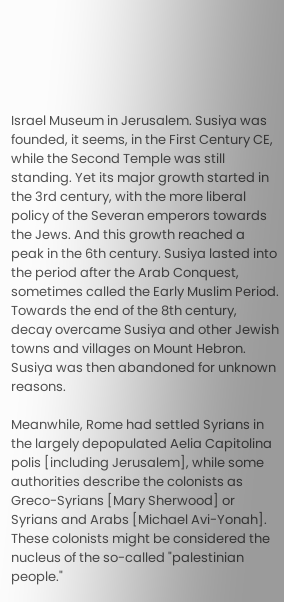Israel Museum in Jerusalem. Susiya was founded, it seems, in the First Century CE, while the Second Temple was still standing. Yet its major growth started in the 3rd century, with the more liberal policy of the Severan emperors towards the Jews. And this growth reached a peak in the 6th century. Susiya lasted into the period after the Arab Conquest, sometimes called the Early Muslim Period. Towards the end of the 8th century, decay overcame Susiya and other Jewish towns and villages on Mount Hebron. Susiya was then abandoned for unknown reasons.

Meanwhile, Rome had settled Syrians in the largely depopulated Aelia Capitolina polis [including Jerusalem], while some authorities describe the colonists as Greco-Syrians [Mary Sherwood] or Syrians and Arabs [Michael Avi-Yonah]. These colonists might be considered the nucleus of the so-called "palestinian people."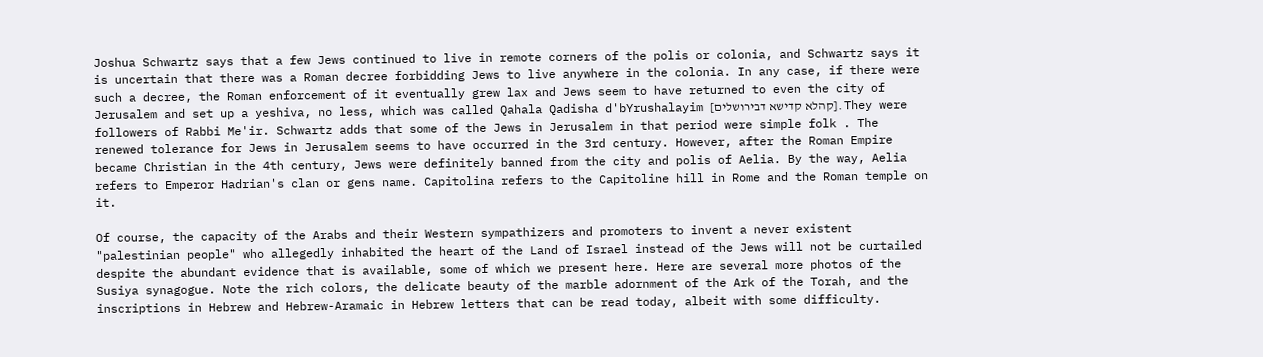Joshua Schwartz says that a few Jews continued to live in remote corners of the polis or colonia, and Schwartz says it is uncertain that there was a Roman decree forbidding Jews to live anywhere in the colonia. In any case, if there were such a decree, the Roman enforcement of it eventually grew lax and Jews seem to have returned to even the city of Jerusalem and set up a yeshiva, no less, which was called Qahala Qadisha d'bYrushalayim [קהלא קדישא דבירושלים]. They were followers of Rabbi Me'ir. Schwartz adds that some of the Jews in Jerusalem in that period were simple folk . The renewed tolerance for Jews in Jerusalem seems to have occurred in the 3rd century. However, after the Roman Empire became Christian in the 4th century, Jews were definitely banned from the city and polis of Aelia. By the way, Aelia refers to Emperor Hadrian's clan or gens name. Capitolina refers to the Capitoline hill in Rome and the Roman temple on it.

Of course, the capacity of the Arabs and their Western sympathizers and promoters to invent a never existent "palestinian people" who allegedly inhabited the heart of the Land of Israel instead of the Jews will not be curtailed despite the abundant evidence that is available, some of which we present here. Here are several more photos of the Susiya synagogue. Note the rich colors, the delicate beauty of the marble adornment of the Ark of the Torah, and the inscriptions in Hebrew and Hebrew-Aramaic in Hebrew letters that can be read today, albeit with some difficulty.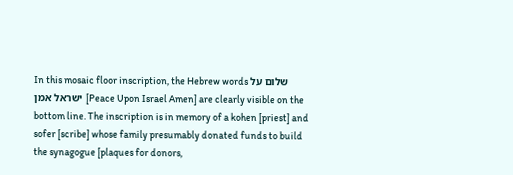In this mosaic floor inscription, the Hebrew words שלום על ישראל אמן [Peace Upon Israel Amen] are clearly visible on the bottom line. The inscription is in memory of a kohen [priest] and sofer [scribe] whose family presumably donated funds to build the synagogue [plaques for donors,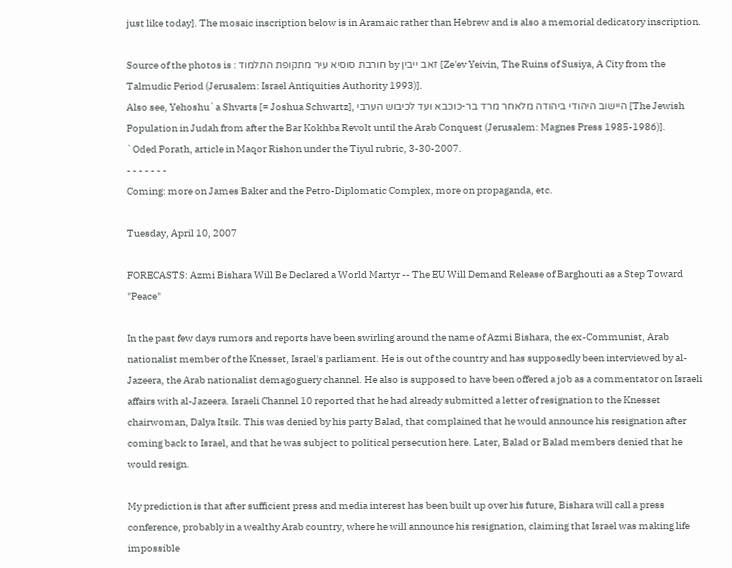just like today]. The mosaic inscription below is in Aramaic rather than Hebrew and is also a memorial dedicatory inscription.

Source of the photos is : חורבת סוסיא עיר מתקופת התלמוד by זאב ייבין [Ze'ev Yeivin, The Ruins of Susiya, A City from the Talmudic Period (Jerusalem: Israel Antiquities Authority 1993)].
Also see, Yehoshu`a Shvarts [= Joshua Schwartz], היישוב היהודי ביהודה מלאחר מרד בר-כוכבא ועד לכיבוש הערבי [The Jewish Population in Judah from after the Bar Kokhba Revolt until the Arab Conquest (Jerusalem: Magnes Press 1985-1986)].
`Oded Porath, article in Maqor Rishon under the Tiyul rubric, 3-30-2007.
- - - - - - -
Coming: more on James Baker and the Petro-Diplomatic Complex, more on propaganda, etc.

Tuesday, April 10, 2007

FORECASTS: Azmi Bishara Will Be Declared a World Martyr -- The EU Will Demand Release of Barghouti as a Step Toward "Peace"

In the past few days rumors and reports have been swirling around the name of Azmi Bishara, the ex-Communist, Arab nationalist member of the Knesset, Israel's parliament. He is out of the country and has supposedly been interviewed by al-Jazeera, the Arab nationalist demagoguery channel. He also is supposed to have been offered a job as a commentator on Israeli affairs with al-Jazeera. Israeli Channel 10 reported that he had already submitted a letter of resignation to the Knesset chairwoman, Dalya Itsik. This was denied by his party Balad, that complained that he would announce his resignation after coming back to Israel, and that he was subject to political persecution here. Later, Balad or Balad members denied that he would resign.

My prediction is that after sufficient press and media interest has been built up over his future, Bishara will call a press conference, probably in a wealthy Arab country, where he will announce his resignation, claiming that Israel was making life impossible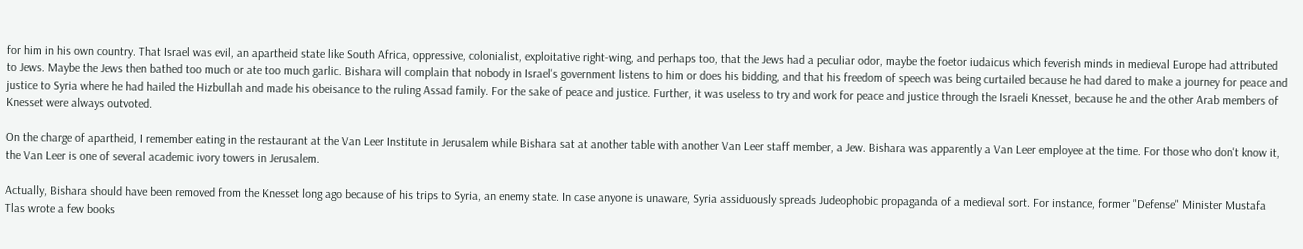for him in his own country. That Israel was evil, an apartheid state like South Africa, oppressive, colonialist, exploitative right-wing, and perhaps too, that the Jews had a peculiar odor, maybe the foetor iudaicus which feverish minds in medieval Europe had attributed to Jews. Maybe the Jews then bathed too much or ate too much garlic. Bishara will complain that nobody in Israel's government listens to him or does his bidding, and that his freedom of speech was being curtailed because he had dared to make a journey for peace and justice to Syria where he had hailed the Hizbullah and made his obeisance to the ruling Assad family. For the sake of peace and justice. Further, it was useless to try and work for peace and justice through the Israeli Knesset, because he and the other Arab members of Knesset were always outvoted.

On the charge of apartheid, I remember eating in the restaurant at the Van Leer Institute in Jerusalem while Bishara sat at another table with another Van Leer staff member, a Jew. Bishara was apparently a Van Leer employee at the time. For those who don't know it, the Van Leer is one of several academic ivory towers in Jerusalem.

Actually, Bishara should have been removed from the Knesset long ago because of his trips to Syria, an enemy state. In case anyone is unaware, Syria assiduously spreads Judeophobic propaganda of a medieval sort. For instance, former "Defense" Minister Mustafa Tlas wrote a few books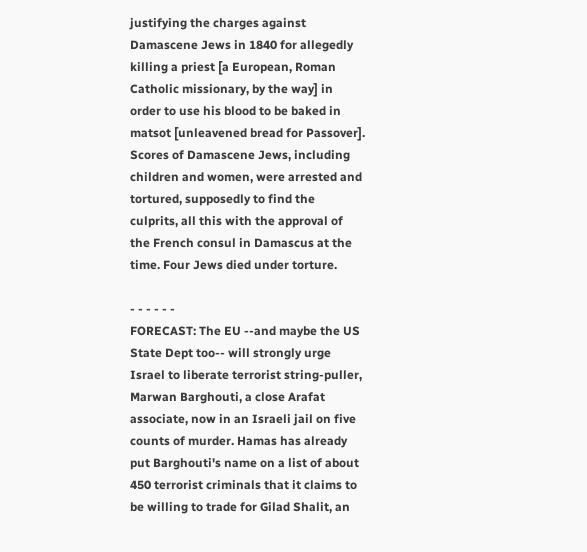justifying the charges against Damascene Jews in 1840 for allegedly killing a priest [a European, Roman Catholic missionary, by the way] in order to use his blood to be baked in matsot [unleavened bread for Passover]. Scores of Damascene Jews, including children and women, were arrested and tortured, supposedly to find the culprits, all this with the approval of the French consul in Damascus at the time. Four Jews died under torture.

- - - - - -
FORECAST: The EU --and maybe the US State Dept too-- will strongly urge Israel to liberate terrorist string-puller, Marwan Barghouti, a close Arafat associate, now in an Israeli jail on five counts of murder. Hamas has already put Barghouti's name on a list of about 450 terrorist criminals that it claims to be willing to trade for Gilad Shalit, an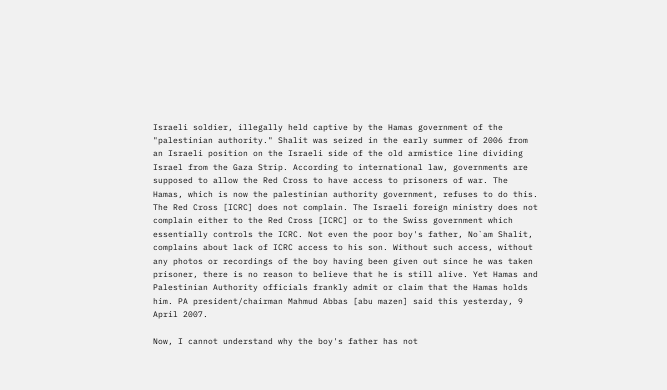Israeli soldier, illegally held captive by the Hamas government of the "palestinian authority." Shalit was seized in the early summer of 2006 from an Israeli position on the Israeli side of the old armistice line dividing Israel from the Gaza Strip. According to international law, governments are supposed to allow the Red Cross to have access to prisoners of war. The Hamas, which is now the palestinian authority government, refuses to do this. The Red Cross [ICRC] does not complain. The Israeli foreign ministry does not complain either to the Red Cross [ICRC] or to the Swiss government which essentially controls the ICRC. Not even the poor boy's father, No`am Shalit, complains about lack of ICRC access to his son. Without such access, without any photos or recordings of the boy having been given out since he was taken prisoner, there is no reason to believe that he is still alive. Yet Hamas and Palestinian Authority officials frankly admit or claim that the Hamas holds him. PA president/chairman Mahmud Abbas [abu mazen] said this yesterday, 9 April 2007.

Now, I cannot understand why the boy's father has not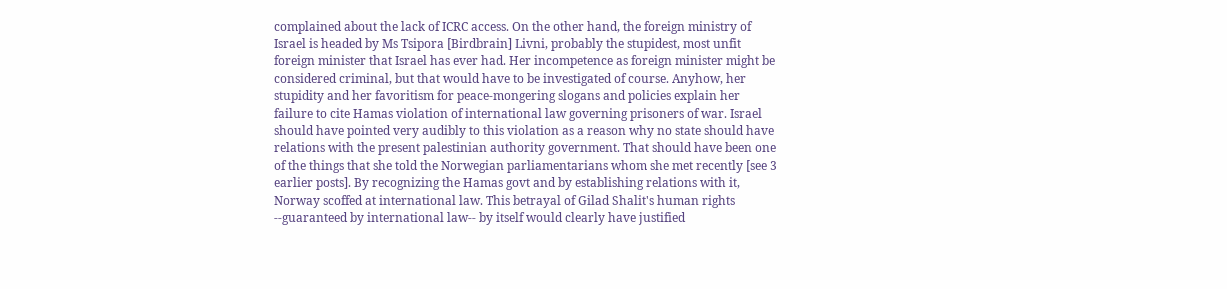complained about the lack of ICRC access. On the other hand, the foreign ministry of Israel is headed by Ms Tsipora [Birdbrain] Livni, probably the stupidest, most unfit foreign minister that Israel has ever had. Her incompetence as foreign minister might be considered criminal, but that would have to be investigated of course. Anyhow, her stupidity and her favoritism for peace-mongering slogans and policies explain her failure to cite Hamas violation of international law governing prisoners of war. Israel should have pointed very audibly to this violation as a reason why no state should have relations with the present palestinian authority government. That should have been one of the things that she told the Norwegian parliamentarians whom she met recently [see 3 earlier posts]. By recognizing the Hamas govt and by establishing relations with it, Norway scoffed at international law. This betrayal of Gilad Shalit's human rights --guaranteed by international law-- by itself would clearly have justified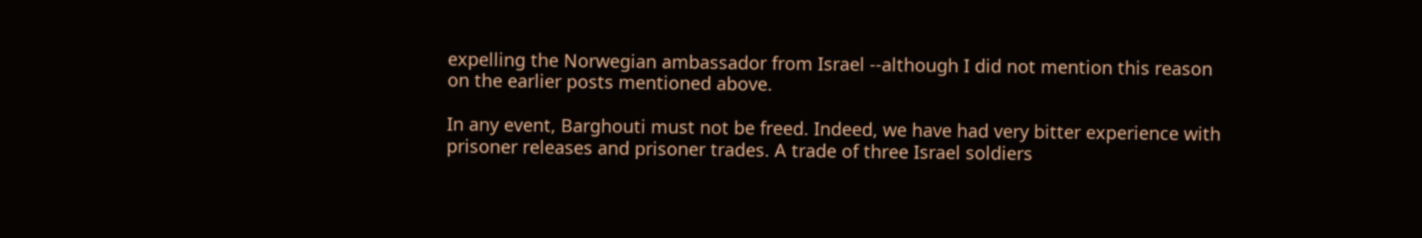expelling the Norwegian ambassador from Israel --although I did not mention this reason on the earlier posts mentioned above.

In any event, Barghouti must not be freed. Indeed, we have had very bitter experience with prisoner releases and prisoner trades. A trade of three Israel soldiers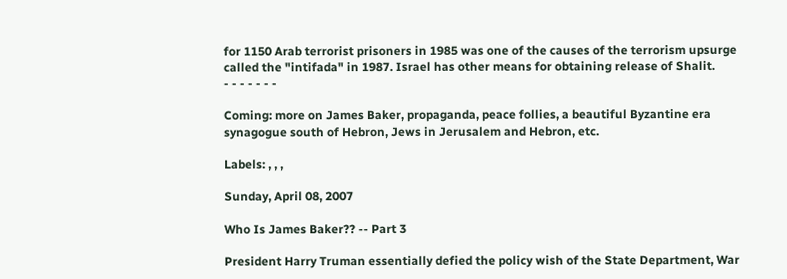for 1150 Arab terrorist prisoners in 1985 was one of the causes of the terrorism upsurge called the "intifada" in 1987. Israel has other means for obtaining release of Shalit.
- - - - - - -

Coming: more on James Baker, propaganda, peace follies, a beautiful Byzantine era synagogue south of Hebron, Jews in Jerusalem and Hebron, etc.

Labels: , , ,

Sunday, April 08, 2007

Who Is James Baker?? -- Part 3

President Harry Truman essentially defied the policy wish of the State Department, War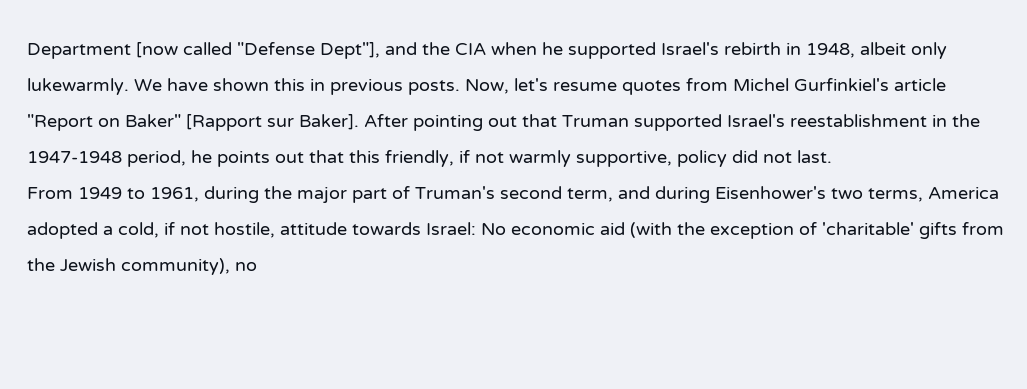Department [now called "Defense Dept"], and the CIA when he supported Israel's rebirth in 1948, albeit only lukewarmly. We have shown this in previous posts. Now, let's resume quotes from Michel Gurfinkiel's article "Report on Baker" [Rapport sur Baker]. After pointing out that Truman supported Israel's reestablishment in the 1947-1948 period, he points out that this friendly, if not warmly supportive, policy did not last.
From 1949 to 1961, during the major part of Truman's second term, and during Eisenhower's two terms, America adopted a cold, if not hostile, attitude towards Israel: No economic aid (with the exception of 'charitable' gifts from the Jewish community), no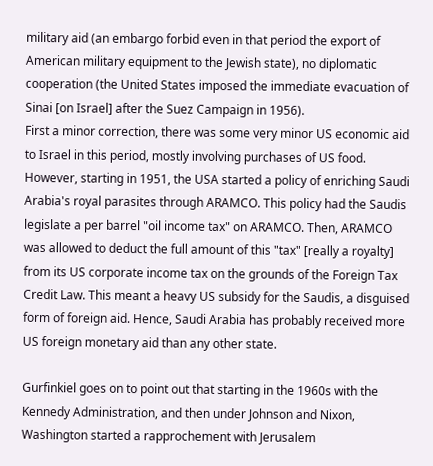military aid (an embargo forbid even in that period the export of American military equipment to the Jewish state), no diplomatic cooperation (the United States imposed the immediate evacuation of Sinai [on Israel] after the Suez Campaign in 1956).
First a minor correction, there was some very minor US economic aid to Israel in this period, mostly involving purchases of US food. However, starting in 1951, the USA started a policy of enriching Saudi Arabia's royal parasites through ARAMCO. This policy had the Saudis legislate a per barrel "oil income tax" on ARAMCO. Then, ARAMCO was allowed to deduct the full amount of this "tax" [really a royalty] from its US corporate income tax on the grounds of the Foreign Tax Credit Law. This meant a heavy US subsidy for the Saudis, a disguised form of foreign aid. Hence, Saudi Arabia has probably received more US foreign monetary aid than any other state.

Gurfinkiel goes on to point out that starting in the 1960s with the Kennedy Administration, and then under Johnson and Nixon,
Washington started a rapprochement with Jerusalem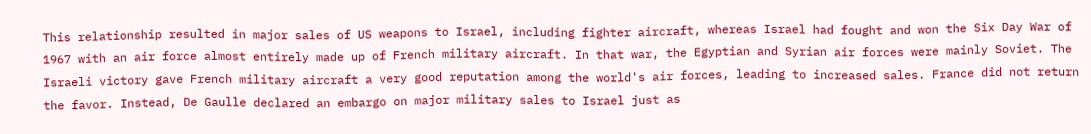This relationship resulted in major sales of US weapons to Israel, including fighter aircraft, whereas Israel had fought and won the Six Day War of 1967 with an air force almost entirely made up of French military aircraft. In that war, the Egyptian and Syrian air forces were mainly Soviet. The Israeli victory gave French military aircraft a very good reputation among the world's air forces, leading to increased sales. France did not return the favor. Instead, De Gaulle declared an embargo on major military sales to Israel just as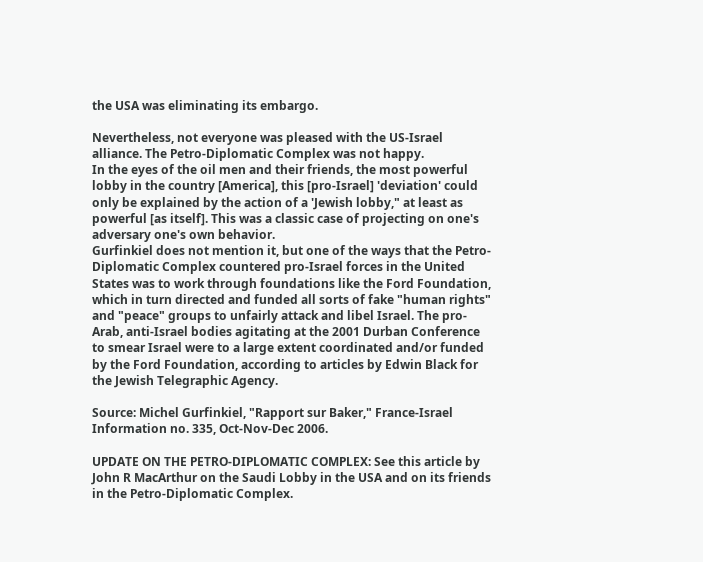the USA was eliminating its embargo.

Nevertheless, not everyone was pleased with the US-Israel alliance. The Petro-Diplomatic Complex was not happy.
In the eyes of the oil men and their friends, the most powerful lobby in the country [America], this [pro-Israel] 'deviation' could only be explained by the action of a 'Jewish lobby," at least as powerful [as itself]. This was a classic case of projecting on one's adversary one's own behavior.
Gurfinkiel does not mention it, but one of the ways that the Petro-Diplomatic Complex countered pro-Israel forces in the United States was to work through foundations like the Ford Foundation, which in turn directed and funded all sorts of fake "human rights" and "peace" groups to unfairly attack and libel Israel. The pro-Arab, anti-Israel bodies agitating at the 2001 Durban Conference to smear Israel were to a large extent coordinated and/or funded by the Ford Foundation, according to articles by Edwin Black for the Jewish Telegraphic Agency.

Source: Michel Gurfinkiel, "Rapport sur Baker," France-Israel Information no. 335, Oct-Nov-Dec 2006.

UPDATE ON THE PETRO-DIPLOMATIC COMPLEX: See this article by John R MacArthur on the Saudi Lobby in the USA and on its friends in the Petro-Diplomatic Complex.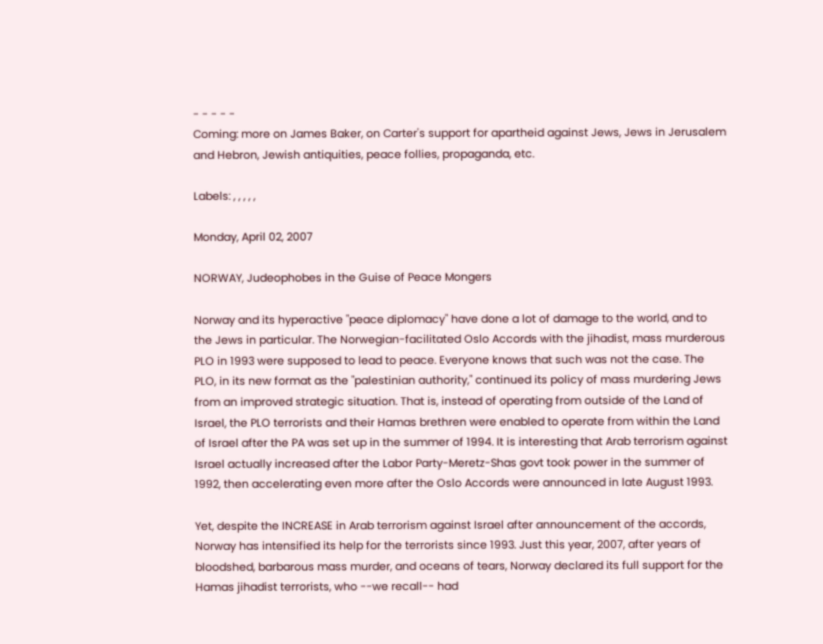- - - - -
Coming: more on James Baker, on Carter's support for apartheid against Jews, Jews in Jerusalem and Hebron, Jewish antiquities, peace follies, propaganda, etc.

Labels: , , , , ,

Monday, April 02, 2007

NORWAY, Judeophobes in the Guise of Peace Mongers

Norway and its hyperactive "peace diplomacy" have done a lot of damage to the world, and to the Jews in particular. The Norwegian-facilitated Oslo Accords with the jihadist, mass murderous PLO in 1993 were supposed to lead to peace. Everyone knows that such was not the case. The PLO, in its new format as the "palestinian authority," continued its policy of mass murdering Jews from an improved strategic situation. That is, instead of operating from outside of the Land of Israel, the PLO terrorists and their Hamas brethren were enabled to operate from within the Land of Israel after the PA was set up in the summer of 1994. It is interesting that Arab terrorism against Israel actually increased after the Labor Party-Meretz-Shas govt took power in the summer of 1992, then accelerating even more after the Oslo Accords were announced in late August 1993.

Yet, despite the INCREASE in Arab terrorism against Israel after announcement of the accords, Norway has intensified its help for the terrorists since 1993. Just this year, 2007, after years of bloodshed, barbarous mass murder, and oceans of tears, Norway declared its full support for the Hamas jihadist terrorists, who --we recall-- had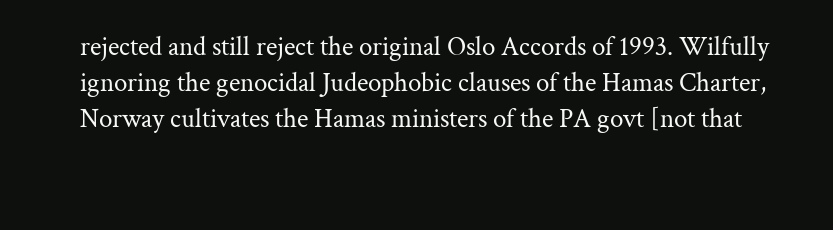rejected and still reject the original Oslo Accords of 1993. Wilfully ignoring the genocidal Judeophobic clauses of the Hamas Charter, Norway cultivates the Hamas ministers of the PA govt [not that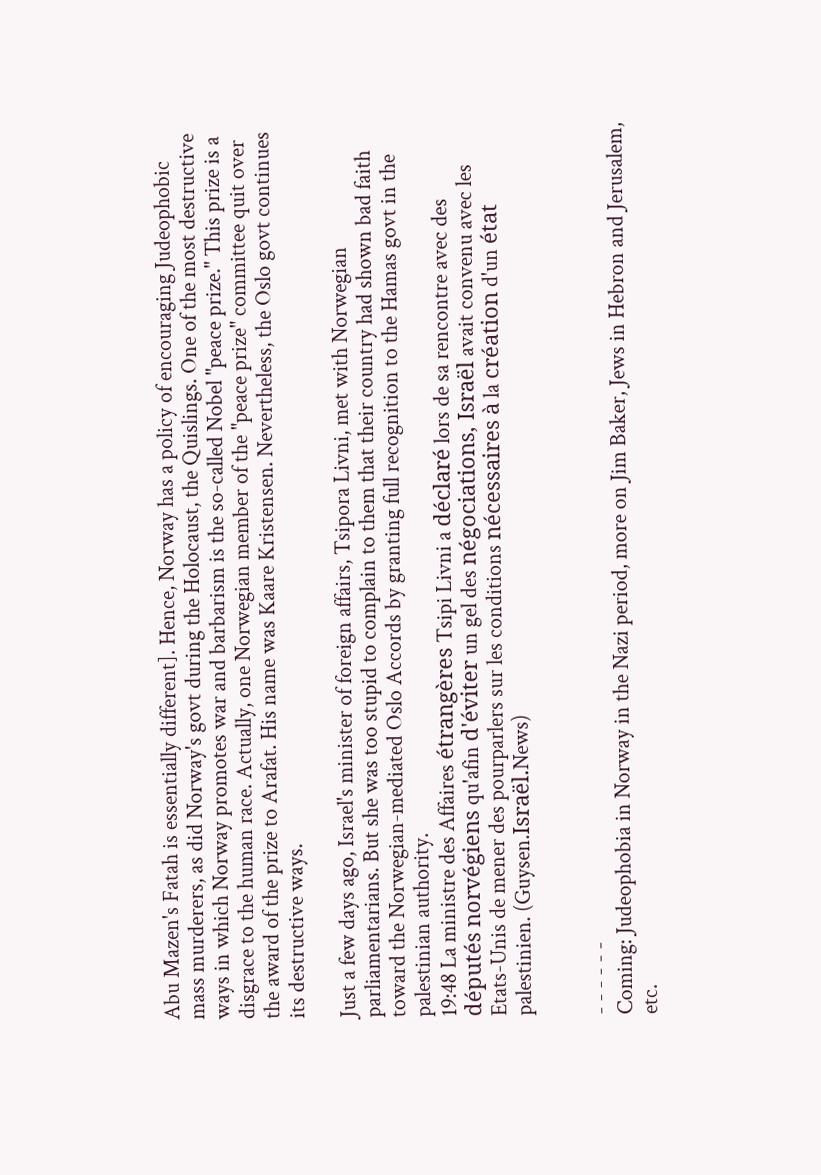Abu Mazen's Fatah is essentially different]. Hence, Norway has a policy of encouraging Judeophobic mass murderers, as did Norway's govt during the Holocaust, the Quislings. One of the most destructive ways in which Norway promotes war and barbarism is the so-called Nobel "peace prize." This prize is a disgrace to the human race. Actually, one Norwegian member of the "peace prize" committee quit over the award of the prize to Arafat. His name was Kaare Kristensen. Nevertheless, the Oslo govt continues its destructive ways.

Just a few days ago, Israel's minister of foreign affairs, Tsipora Livni, met with Norwegian parliamentarians. But she was too stupid to complain to them that their country had shown bad faith toward the Norwegian-mediated Oslo Accords by granting full recognition to the Hamas govt in the palestinian authority.
19:48 La ministre des Affaires étrangères Tsipi Livni a déclaré lors de sa rencontre avec des députés norvégiens qu'afin d'éviter un gel des négociations, Israël avait convenu avec les Etats-Unis de mener des pourparlers sur les conditions nécessaires à la création d'un état palestinien. (Guysen.Israël.News)


- - - - - -
Coming: Judeophobia in Norway in the Nazi period, more on Jim Baker, Jews in Hebron and Jerusalem, etc.